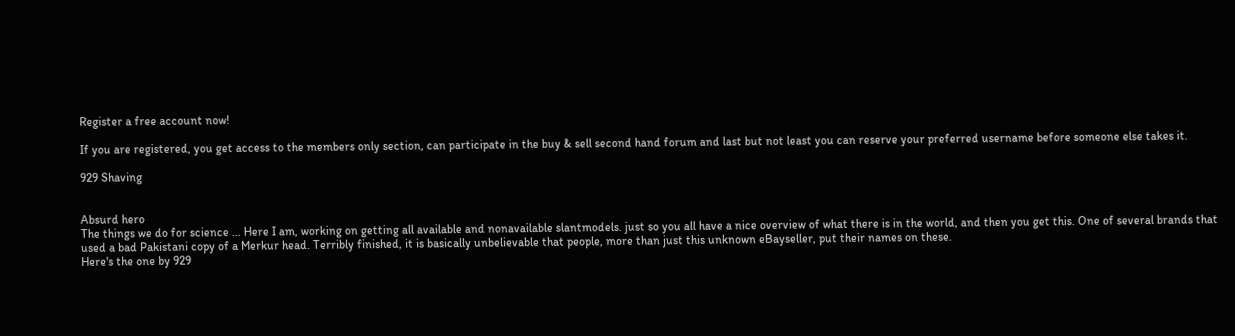Register a free account now!

If you are registered, you get access to the members only section, can participate in the buy & sell second hand forum and last but not least you can reserve your preferred username before someone else takes it.

929 Shaving


Absurd hero
The things we do for science ... Here I am, working on getting all available and nonavailable slantmodels. just so you all have a nice overview of what there is in the world, and then you get this. One of several brands that used a bad Pakistani copy of a Merkur head. Terribly finished, it is basically unbelievable that people, more than just this unknown eBayseller, put their names on these.
Here's the one by 929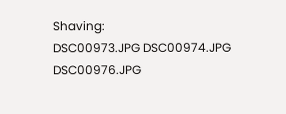Shaving:
DSC00973.JPG DSC00974.JPG DSC00976.JPG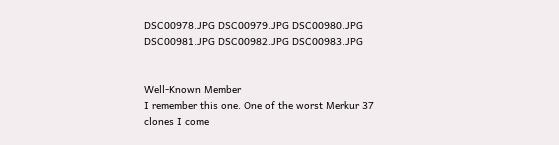DSC00978.JPG DSC00979.JPG DSC00980.JPG DSC00981.JPG DSC00982.JPG DSC00983.JPG


Well-Known Member
I remember this one. One of the worst Merkur 37 clones I come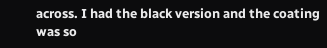across. I had the black version and the coating was so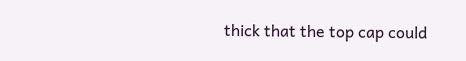thick that the top cap could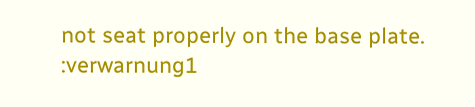not seat properly on the base plate. :verwarnung1